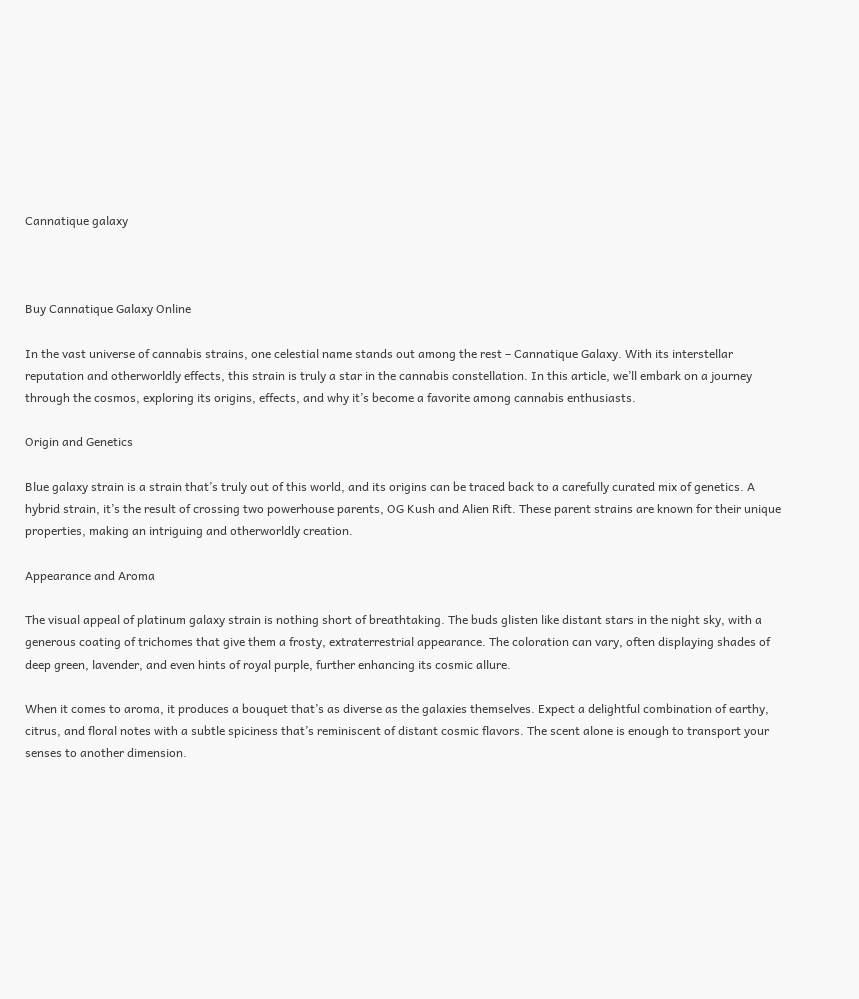Cannatique galaxy



Buy Cannatique Galaxy Online

In the vast universe of cannabis strains, one celestial name stands out among the rest – Cannatique Galaxy. With its interstellar reputation and otherworldly effects, this strain is truly a star in the cannabis constellation. In this article, we’ll embark on a journey through the cosmos, exploring its origins, effects, and why it’s become a favorite among cannabis enthusiasts.

Origin and Genetics

Blue galaxy strain is a strain that’s truly out of this world, and its origins can be traced back to a carefully curated mix of genetics. A hybrid strain, it’s the result of crossing two powerhouse parents, OG Kush and Alien Rift. These parent strains are known for their unique properties, making an intriguing and otherworldly creation.

Appearance and Aroma

The visual appeal of platinum galaxy strain is nothing short of breathtaking. The buds glisten like distant stars in the night sky, with a generous coating of trichomes that give them a frosty, extraterrestrial appearance. The coloration can vary, often displaying shades of deep green, lavender, and even hints of royal purple, further enhancing its cosmic allure.

When it comes to aroma, it produces a bouquet that’s as diverse as the galaxies themselves. Expect a delightful combination of earthy, citrus, and floral notes with a subtle spiciness that’s reminiscent of distant cosmic flavors. The scent alone is enough to transport your senses to another dimension.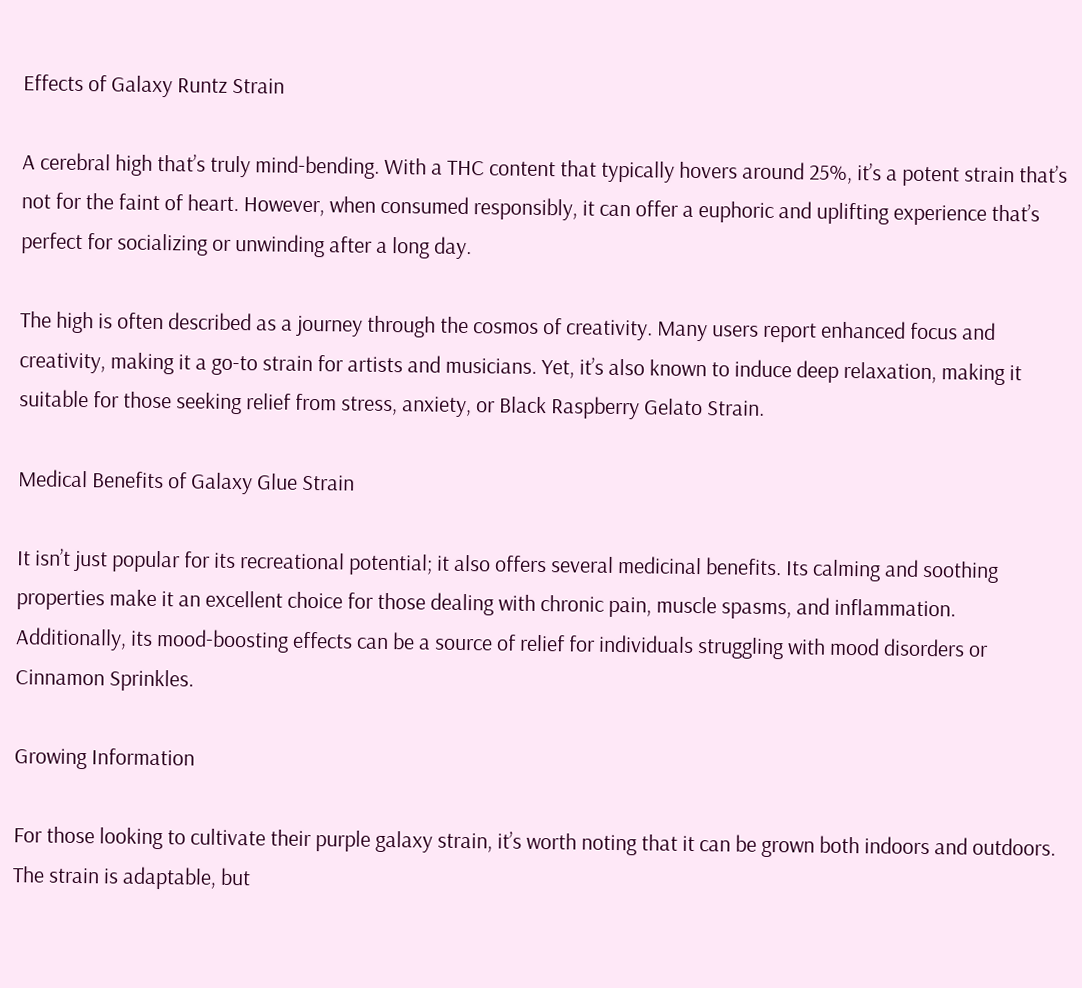Effects of Galaxy Runtz Strain

A cerebral high that’s truly mind-bending. With a THC content that typically hovers around 25%, it’s a potent strain that’s not for the faint of heart. However, when consumed responsibly, it can offer a euphoric and uplifting experience that’s perfect for socializing or unwinding after a long day.

The high is often described as a journey through the cosmos of creativity. Many users report enhanced focus and creativity, making it a go-to strain for artists and musicians. Yet, it’s also known to induce deep relaxation, making it suitable for those seeking relief from stress, anxiety, or Black Raspberry Gelato Strain.

Medical Benefits of Galaxy Glue Strain

It isn’t just popular for its recreational potential; it also offers several medicinal benefits. Its calming and soothing properties make it an excellent choice for those dealing with chronic pain, muscle spasms, and inflammation. Additionally, its mood-boosting effects can be a source of relief for individuals struggling with mood disorders or Cinnamon Sprinkles.

Growing Information

For those looking to cultivate their purple galaxy strain, it’s worth noting that it can be grown both indoors and outdoors. The strain is adaptable, but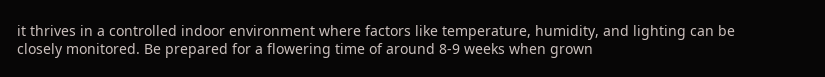it thrives in a controlled indoor environment where factors like temperature, humidity, and lighting can be closely monitored. Be prepared for a flowering time of around 8-9 weeks when grown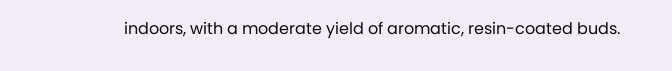indoors, with a moderate yield of aromatic, resin-coated buds.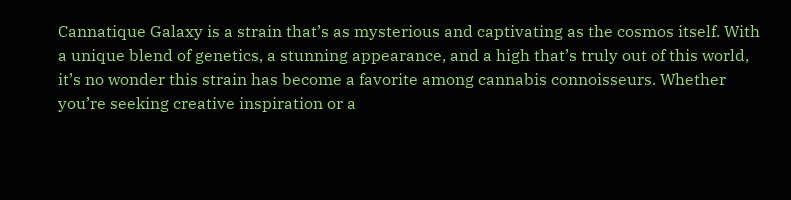Cannatique Galaxy is a strain that’s as mysterious and captivating as the cosmos itself. With a unique blend of genetics, a stunning appearance, and a high that’s truly out of this world, it’s no wonder this strain has become a favorite among cannabis connoisseurs. Whether you’re seeking creative inspiration or a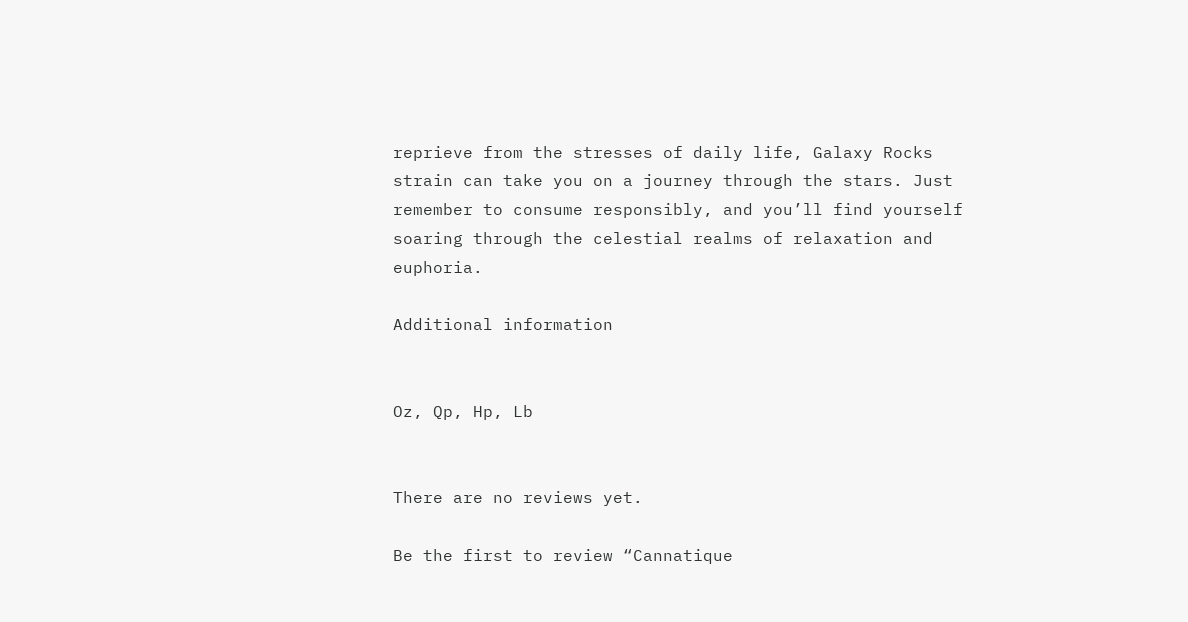reprieve from the stresses of daily life, Galaxy Rocks strain can take you on a journey through the stars. Just remember to consume responsibly, and you’ll find yourself soaring through the celestial realms of relaxation and euphoria.

Additional information


Oz, Qp, Hp, Lb


There are no reviews yet.

Be the first to review “Cannatique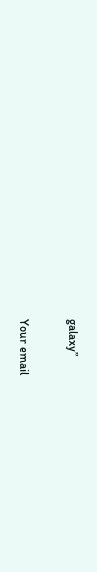galaxy”

Your email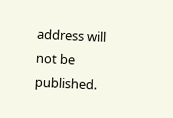address will not be published.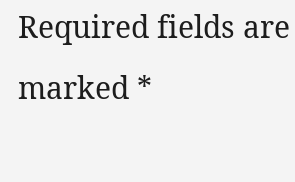Required fields are marked *